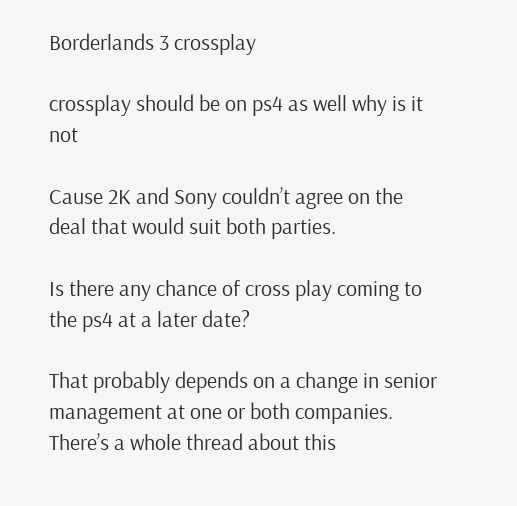Borderlands 3 crossplay

crossplay should be on ps4 as well why is it not

Cause 2K and Sony couldn’t agree on the deal that would suit both parties.

Is there any chance of cross play coming to the ps4 at a later date?

That probably depends on a change in senior management at one or both companies. There’s a whole thread about this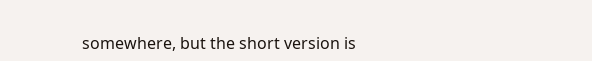somewhere, but the short version is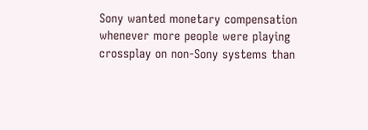Sony wanted monetary compensation whenever more people were playing crossplay on non-Sony systems than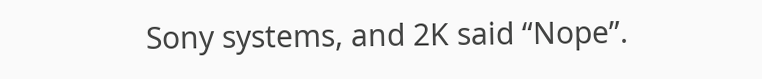Sony systems, and 2K said “Nope”.